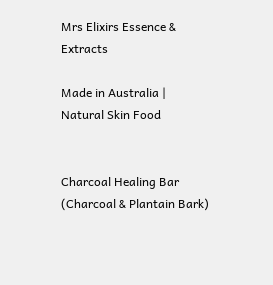Mrs Elixirs Essence & Extracts

Made in Australia | Natural Skin Food


Charcoal Healing Bar (Charcoal & Plantain Bark)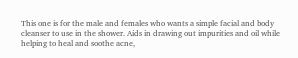This one is for the male and females who wants a simple facial and body  cleanser to use in the shower. Aids in drawing out impurities and oil while helping to heal and soothe acne,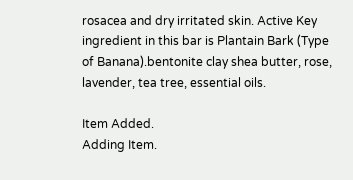rosacea and dry irritated skin. Active Key ingredient in this bar is Plantain Bark (Type of Banana).bentonite clay shea butter, rose, lavender, tea tree, essential oils.

Item Added.
Adding Item.